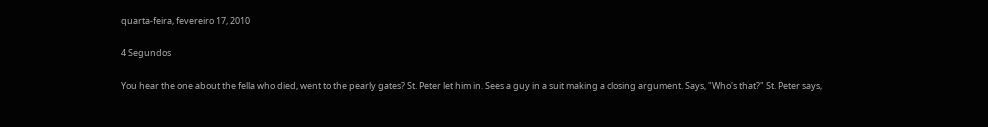quarta-feira, fevereiro 17, 2010

4 Segundos

You hear the one about the fella who died, went to the pearly gates? St. Peter let him in. Sees a guy in a suit making a closing argument. Says, "Who's that?" St. Peter says,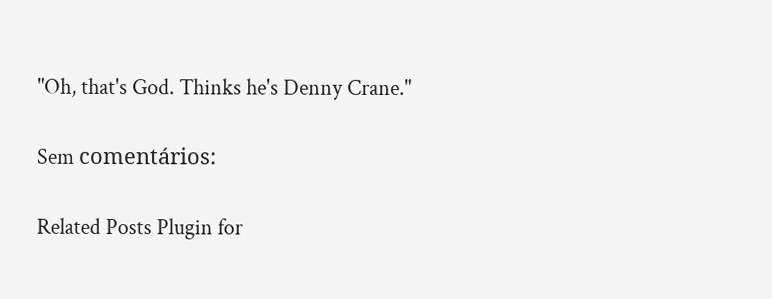"Oh, that's God. Thinks he's Denny Crane."

Sem comentários:

Related Posts Plugin for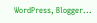WordPress, Blogger...